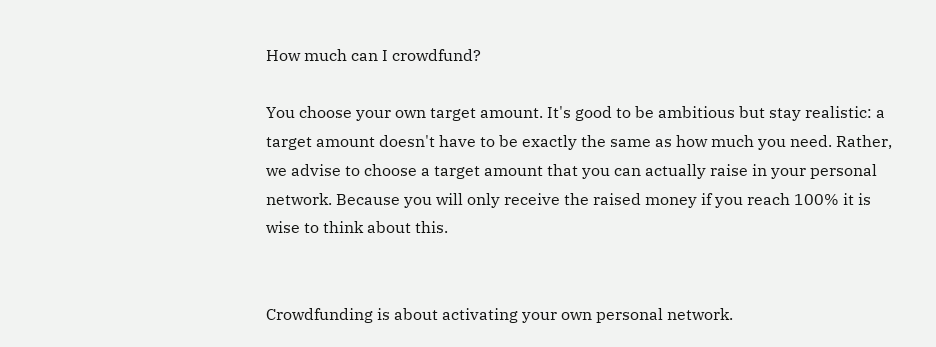How much can I crowdfund?

You choose your own target amount. It's good to be ambitious but stay realistic: a target amount doesn't have to be exactly the same as how much you need. Rather, we advise to choose a target amount that you can actually raise in your personal network. Because you will only receive the raised money if you reach 100% it is wise to think about this.


Crowdfunding is about activating your own personal network.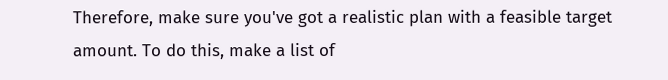Therefore, make sure you've got a realistic plan with a feasible target amount. To do this, make a list of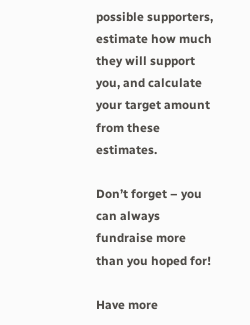possible supporters, estimate how much they will support you, and calculate your target amount from these estimates.

Don’t forget – you can always fundraise more than you hoped for!

Have more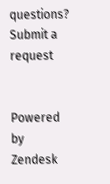questions? Submit a request


Powered by Zendesk